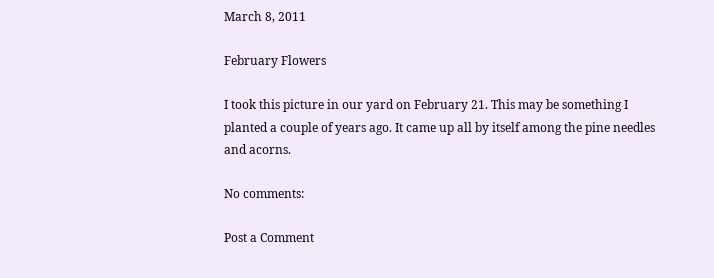March 8, 2011

February Flowers

I took this picture in our yard on February 21. This may be something I planted a couple of years ago. It came up all by itself among the pine needles and acorns.

No comments:

Post a Comment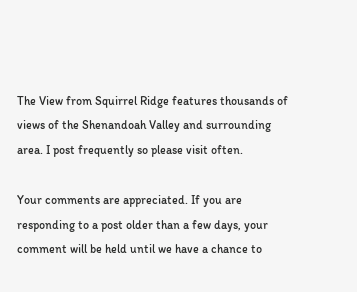The View from Squirrel Ridge features thousands of views of the Shenandoah Valley and surrounding area. I post frequently so please visit often.

Your comments are appreciated. If you are responding to a post older than a few days, your comment will be held until we have a chance to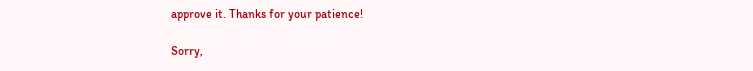approve it. Thanks for your patience!

Sorry,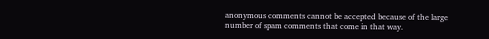anonymous comments cannot be accepted because of the large number of spam comments that come in that way.